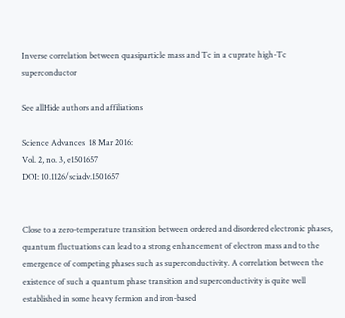Inverse correlation between quasiparticle mass and Tc in a cuprate high-Tc superconductor

See allHide authors and affiliations

Science Advances  18 Mar 2016:
Vol. 2, no. 3, e1501657
DOI: 10.1126/sciadv.1501657


Close to a zero-temperature transition between ordered and disordered electronic phases, quantum fluctuations can lead to a strong enhancement of electron mass and to the emergence of competing phases such as superconductivity. A correlation between the existence of such a quantum phase transition and superconductivity is quite well established in some heavy fermion and iron-based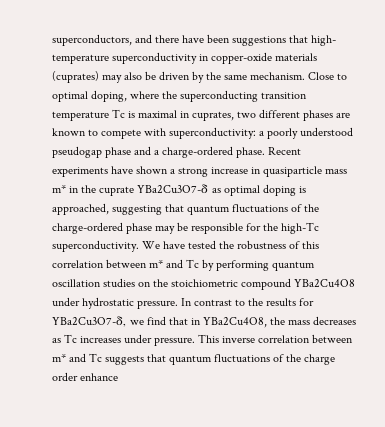superconductors, and there have been suggestions that high-temperature superconductivity in copper-oxide materials (cuprates) may also be driven by the same mechanism. Close to optimal doping, where the superconducting transition temperature Tc is maximal in cuprates, two different phases are known to compete with superconductivity: a poorly understood pseudogap phase and a charge-ordered phase. Recent experiments have shown a strong increase in quasiparticle mass m* in the cuprate YBa2Cu3O7-δ as optimal doping is approached, suggesting that quantum fluctuations of the charge-ordered phase may be responsible for the high-Tc superconductivity. We have tested the robustness of this correlation between m* and Tc by performing quantum oscillation studies on the stoichiometric compound YBa2Cu4O8 under hydrostatic pressure. In contrast to the results for YBa2Cu3O7-δ, we find that in YBa2Cu4O8, the mass decreases as Tc increases under pressure. This inverse correlation between m* and Tc suggests that quantum fluctuations of the charge order enhance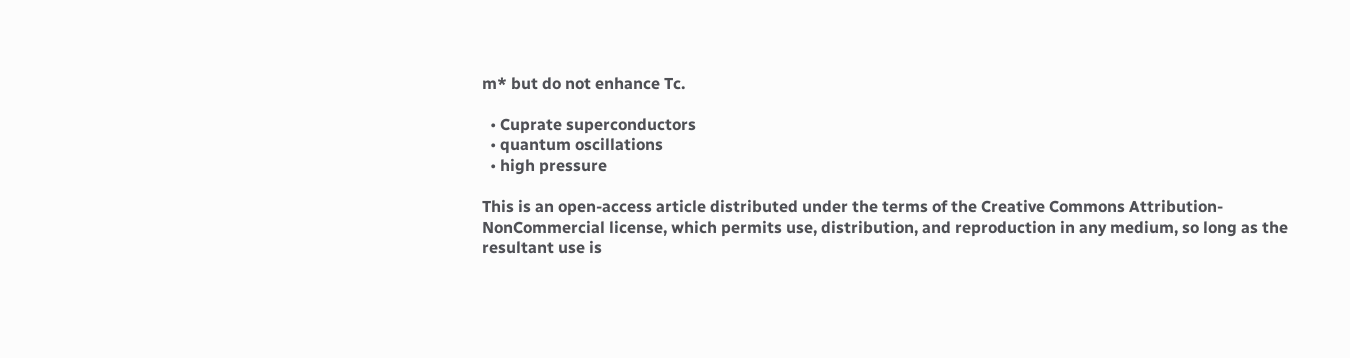m* but do not enhance Tc.

  • Cuprate superconductors
  • quantum oscillations
  • high pressure

This is an open-access article distributed under the terms of the Creative Commons Attribution-NonCommercial license, which permits use, distribution, and reproduction in any medium, so long as the resultant use is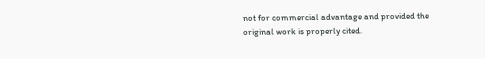not for commercial advantage and provided the original work is properly cited.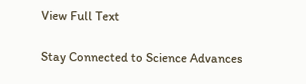View Full Text

Stay Connected to Science Advances